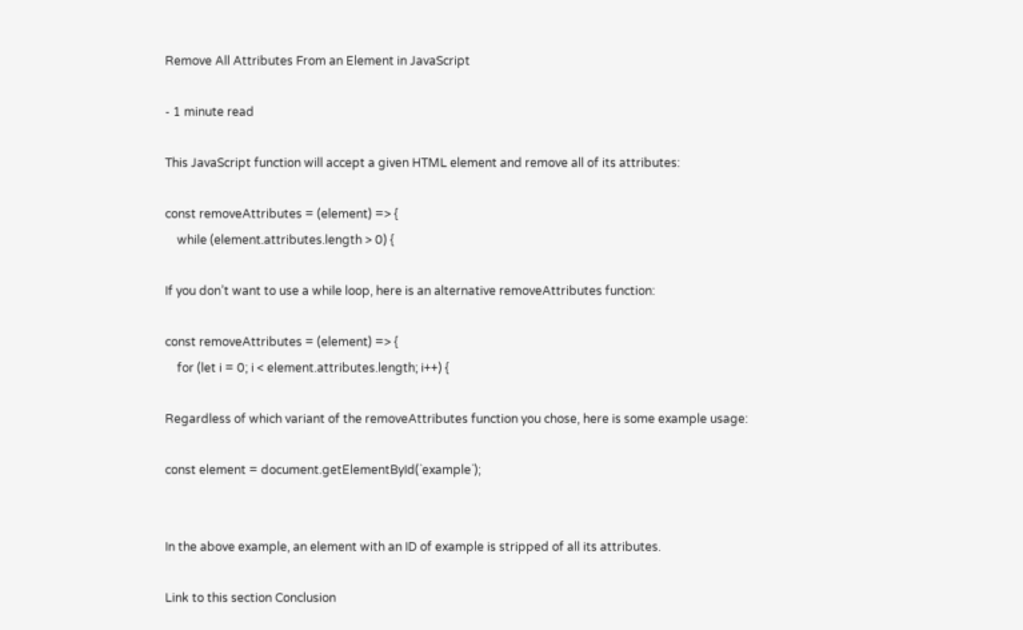Remove All Attributes From an Element in JavaScript

- 1 minute read

This JavaScript function will accept a given HTML element and remove all of its attributes:

const removeAttributes = (element) => {
    while (element.attributes.length > 0) {

If you don’t want to use a while loop, here is an alternative removeAttributes function:

const removeAttributes = (element) => {
    for (let i = 0; i < element.attributes.length; i++) {

Regardless of which variant of the removeAttributes function you chose, here is some example usage:

const element = document.getElementById(`example`);


In the above example, an element with an ID of example is stripped of all its attributes.

Link to this section Conclusion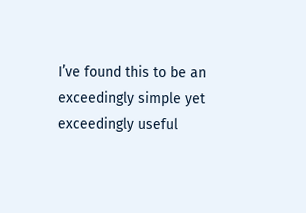I’ve found this to be an exceedingly simple yet exceedingly useful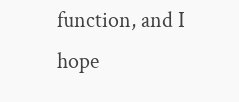function, and I hope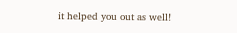it helped you out as well!